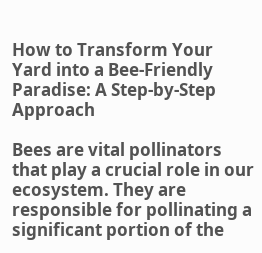How to Transform Your Yard into a Bee-Friendly Paradise: A Step-by-Step Approach

Bees are vital pollinators that play a crucial role in our ecosystem. They are responsible for pollinating a significant portion of the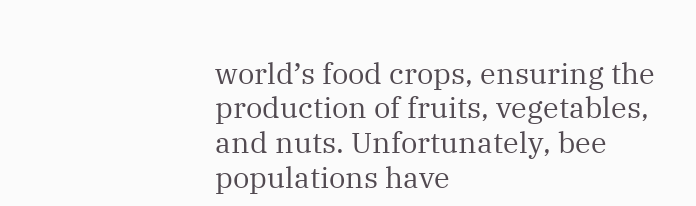world’s food crops, ensuring the production of fruits, vegetables, and nuts. Unfortunately, bee populations have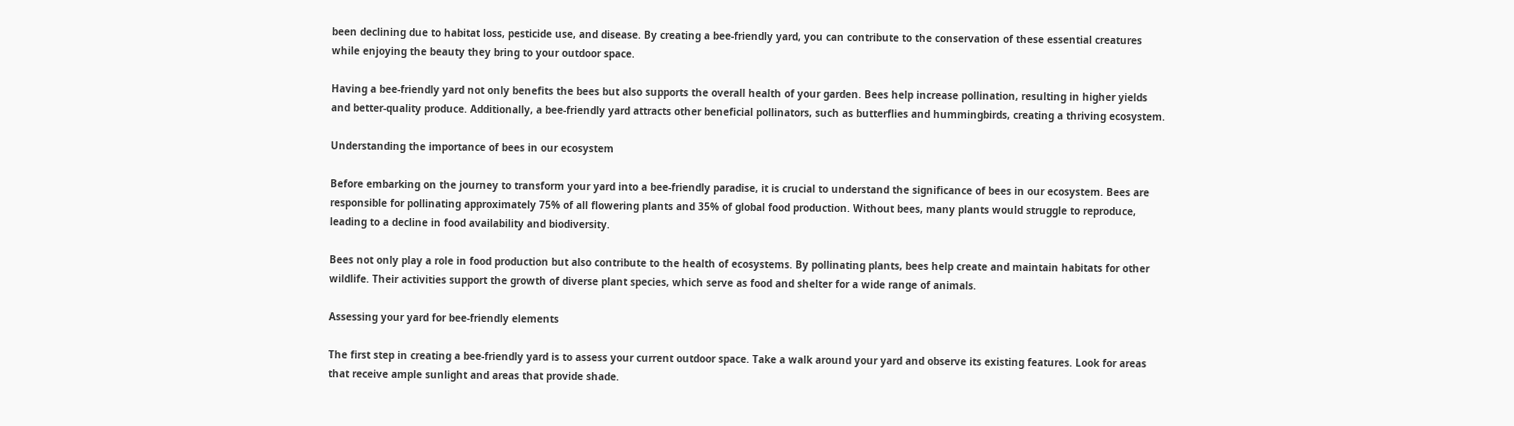been declining due to habitat loss, pesticide use, and disease. By creating a bee-friendly yard, you can contribute to the conservation of these essential creatures while enjoying the beauty they bring to your outdoor space.

Having a bee-friendly yard not only benefits the bees but also supports the overall health of your garden. Bees help increase pollination, resulting in higher yields and better-quality produce. Additionally, a bee-friendly yard attracts other beneficial pollinators, such as butterflies and hummingbirds, creating a thriving ecosystem.

Understanding the importance of bees in our ecosystem

Before embarking on the journey to transform your yard into a bee-friendly paradise, it is crucial to understand the significance of bees in our ecosystem. Bees are responsible for pollinating approximately 75% of all flowering plants and 35% of global food production. Without bees, many plants would struggle to reproduce, leading to a decline in food availability and biodiversity.

Bees not only play a role in food production but also contribute to the health of ecosystems. By pollinating plants, bees help create and maintain habitats for other wildlife. Their activities support the growth of diverse plant species, which serve as food and shelter for a wide range of animals.

Assessing your yard for bee-friendly elements

The first step in creating a bee-friendly yard is to assess your current outdoor space. Take a walk around your yard and observe its existing features. Look for areas that receive ample sunlight and areas that provide shade.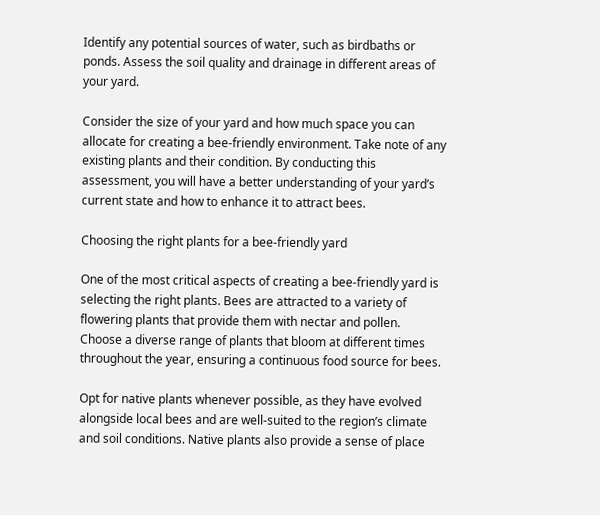Identify any potential sources of water, such as birdbaths or ponds. Assess the soil quality and drainage in different areas of your yard.

Consider the size of your yard and how much space you can allocate for creating a bee-friendly environment. Take note of any existing plants and their condition. By conducting this assessment, you will have a better understanding of your yard’s current state and how to enhance it to attract bees.

Choosing the right plants for a bee-friendly yard

One of the most critical aspects of creating a bee-friendly yard is selecting the right plants. Bees are attracted to a variety of flowering plants that provide them with nectar and pollen. Choose a diverse range of plants that bloom at different times throughout the year, ensuring a continuous food source for bees.

Opt for native plants whenever possible, as they have evolved alongside local bees and are well-suited to the region’s climate and soil conditions. Native plants also provide a sense of place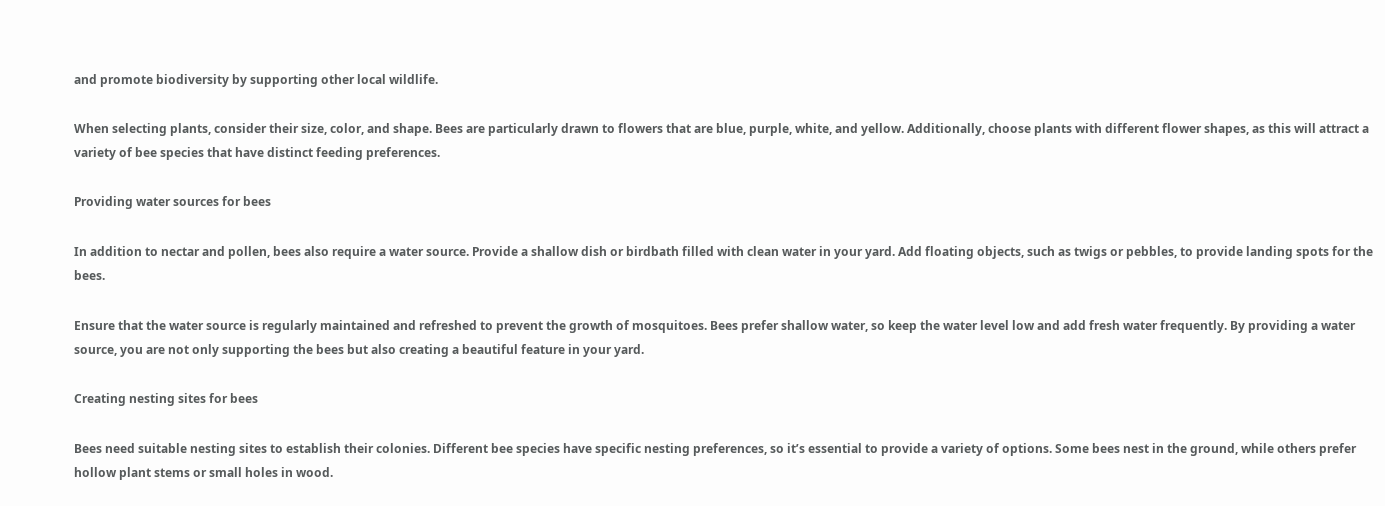and promote biodiversity by supporting other local wildlife.

When selecting plants, consider their size, color, and shape. Bees are particularly drawn to flowers that are blue, purple, white, and yellow. Additionally, choose plants with different flower shapes, as this will attract a variety of bee species that have distinct feeding preferences.

Providing water sources for bees

In addition to nectar and pollen, bees also require a water source. Provide a shallow dish or birdbath filled with clean water in your yard. Add floating objects, such as twigs or pebbles, to provide landing spots for the bees.

Ensure that the water source is regularly maintained and refreshed to prevent the growth of mosquitoes. Bees prefer shallow water, so keep the water level low and add fresh water frequently. By providing a water source, you are not only supporting the bees but also creating a beautiful feature in your yard.

Creating nesting sites for bees

Bees need suitable nesting sites to establish their colonies. Different bee species have specific nesting preferences, so it’s essential to provide a variety of options. Some bees nest in the ground, while others prefer hollow plant stems or small holes in wood.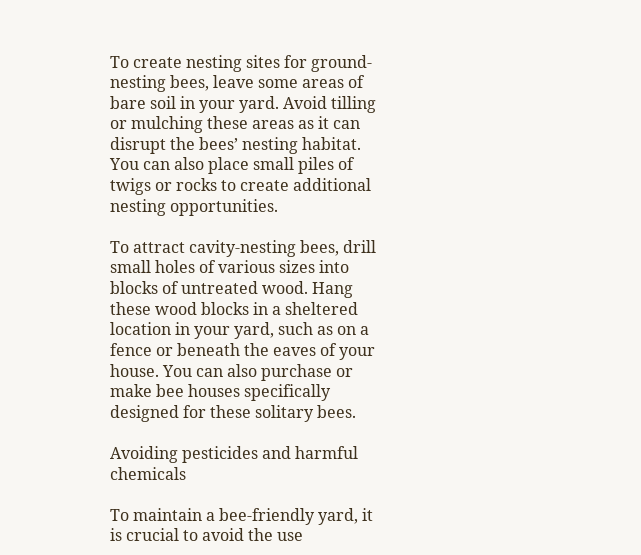To create nesting sites for ground-nesting bees, leave some areas of bare soil in your yard. Avoid tilling or mulching these areas as it can disrupt the bees’ nesting habitat. You can also place small piles of twigs or rocks to create additional nesting opportunities.

To attract cavity-nesting bees, drill small holes of various sizes into blocks of untreated wood. Hang these wood blocks in a sheltered location in your yard, such as on a fence or beneath the eaves of your house. You can also purchase or make bee houses specifically designed for these solitary bees.

Avoiding pesticides and harmful chemicals

To maintain a bee-friendly yard, it is crucial to avoid the use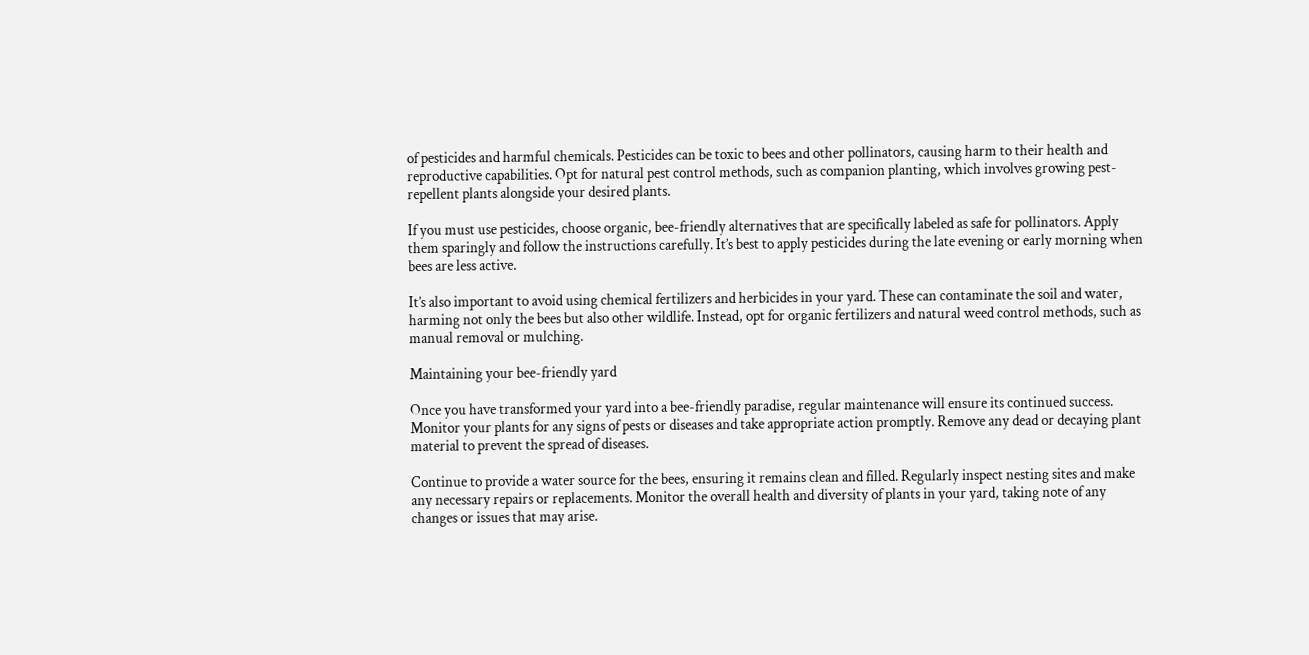of pesticides and harmful chemicals. Pesticides can be toxic to bees and other pollinators, causing harm to their health and reproductive capabilities. Opt for natural pest control methods, such as companion planting, which involves growing pest-repellent plants alongside your desired plants.

If you must use pesticides, choose organic, bee-friendly alternatives that are specifically labeled as safe for pollinators. Apply them sparingly and follow the instructions carefully. It’s best to apply pesticides during the late evening or early morning when bees are less active.

It’s also important to avoid using chemical fertilizers and herbicides in your yard. These can contaminate the soil and water, harming not only the bees but also other wildlife. Instead, opt for organic fertilizers and natural weed control methods, such as manual removal or mulching.

Maintaining your bee-friendly yard

Once you have transformed your yard into a bee-friendly paradise, regular maintenance will ensure its continued success. Monitor your plants for any signs of pests or diseases and take appropriate action promptly. Remove any dead or decaying plant material to prevent the spread of diseases.

Continue to provide a water source for the bees, ensuring it remains clean and filled. Regularly inspect nesting sites and make any necessary repairs or replacements. Monitor the overall health and diversity of plants in your yard, taking note of any changes or issues that may arise.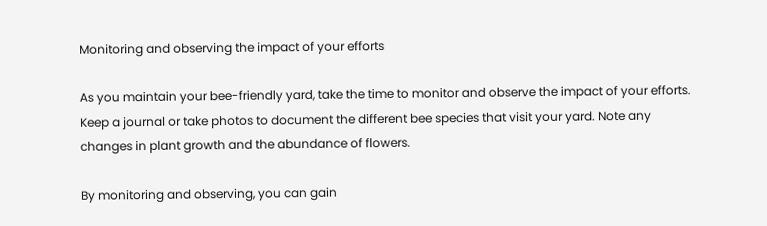Monitoring and observing the impact of your efforts

As you maintain your bee-friendly yard, take the time to monitor and observe the impact of your efforts. Keep a journal or take photos to document the different bee species that visit your yard. Note any changes in plant growth and the abundance of flowers.

By monitoring and observing, you can gain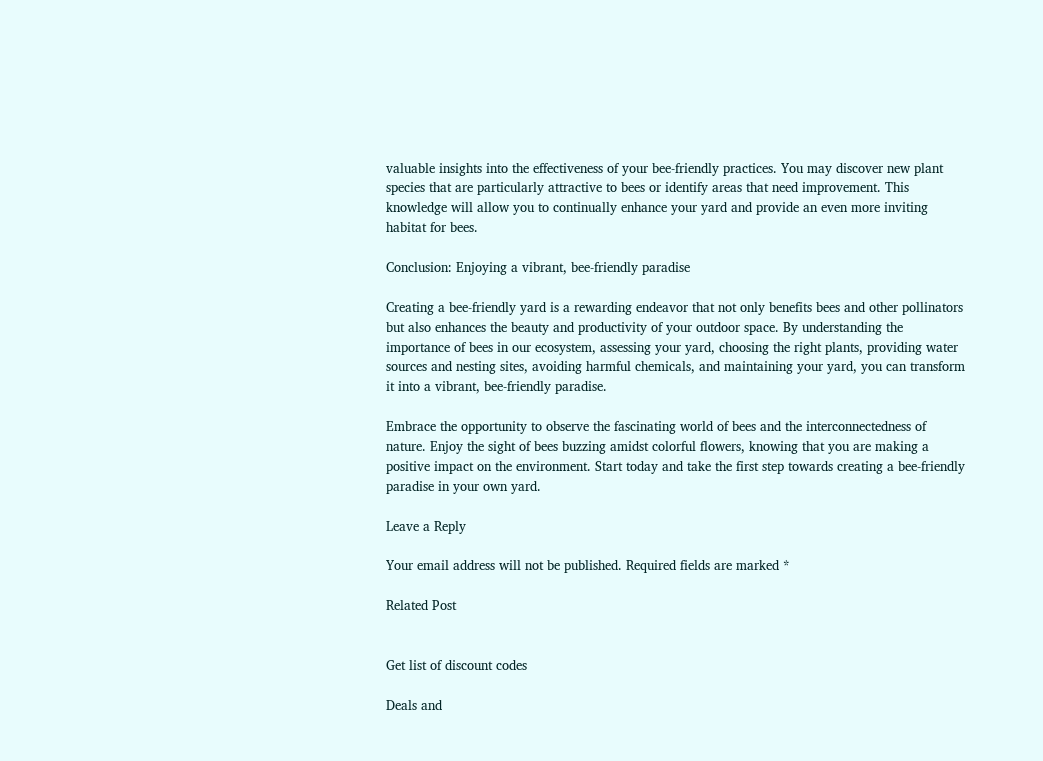valuable insights into the effectiveness of your bee-friendly practices. You may discover new plant species that are particularly attractive to bees or identify areas that need improvement. This knowledge will allow you to continually enhance your yard and provide an even more inviting habitat for bees.

Conclusion: Enjoying a vibrant, bee-friendly paradise

Creating a bee-friendly yard is a rewarding endeavor that not only benefits bees and other pollinators but also enhances the beauty and productivity of your outdoor space. By understanding the importance of bees in our ecosystem, assessing your yard, choosing the right plants, providing water sources and nesting sites, avoiding harmful chemicals, and maintaining your yard, you can transform it into a vibrant, bee-friendly paradise.

Embrace the opportunity to observe the fascinating world of bees and the interconnectedness of nature. Enjoy the sight of bees buzzing amidst colorful flowers, knowing that you are making a positive impact on the environment. Start today and take the first step towards creating a bee-friendly paradise in your own yard.

Leave a Reply

Your email address will not be published. Required fields are marked *

Related Post


Get list of discount codes

Deals and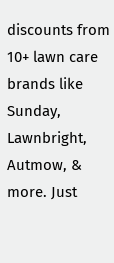discounts from 10+ lawn care brands like Sunday, Lawnbright, Autmow, & more. Just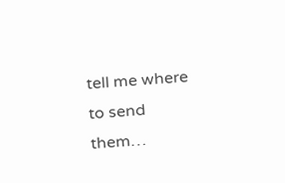tell me where to send them…